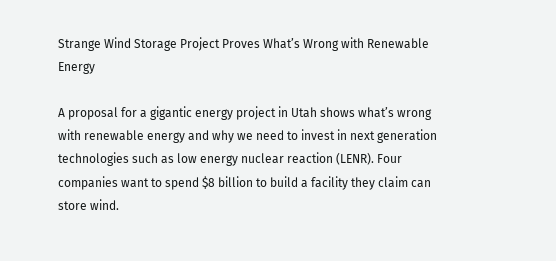Strange Wind Storage Project Proves What’s Wrong with Renewable Energy

A proposal for a gigantic energy project in Utah shows what’s wrong with renewable energy and why we need to invest in next generation technologies such as low energy nuclear reaction (LENR). Four companies want to spend $8 billion to build a facility they claim can store wind.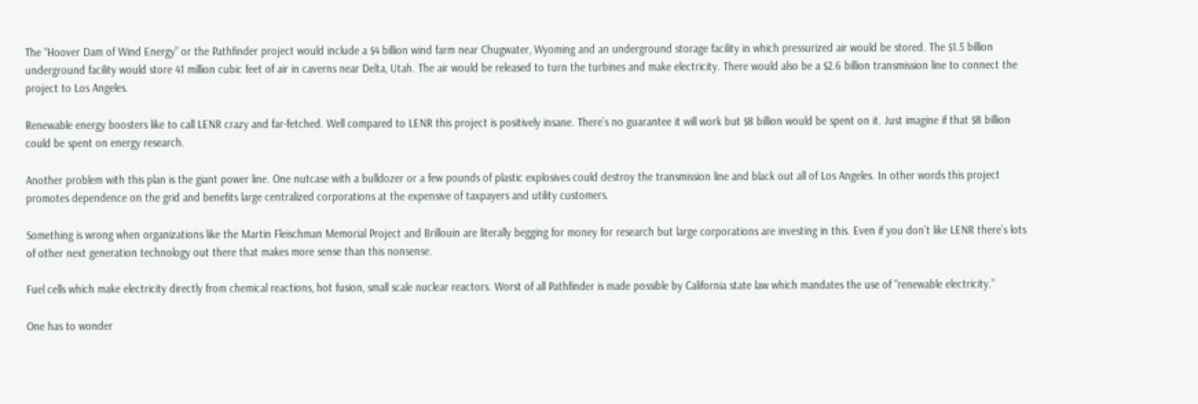The “Hoover Dam of Wind Energy” or the Pathfinder project would include a $4 billion wind farm near Chugwater, Wyoming and an underground storage facility in which pressurized air would be stored. The $1.5 billion underground facility would store 41 million cubic feet of air in caverns near Delta, Utah. The air would be released to turn the turbines and make electricity. There would also be a $2.6 billion transmission line to connect the project to Los Angeles.

Renewable energy boosters like to call LENR crazy and far-fetched. Well compared to LENR this project is positively insane. There’s no guarantee it will work but $8 billion would be spent on it. Just imagine if that $8 billion could be spent on energy research.

Another problem with this plan is the giant power line. One nutcase with a bulldozer or a few pounds of plastic explosives could destroy the transmission line and black out all of Los Angeles. In other words this project promotes dependence on the grid and benefits large centralized corporations at the expensive of taxpayers and utility customers.

Something is wrong when organizations like the Martin Fleischman Memorial Project and Brillouin are literally begging for money for research but large corporations are investing in this. Even if you don’t like LENR there’s lots of other next generation technology out there that makes more sense than this nonsense.

Fuel cells which make electricity directly from chemical reactions, hot fusion, small scale nuclear reactors. Worst of all Pathfinder is made possible by California state law which mandates the use of “renewable electricity.”

One has to wonder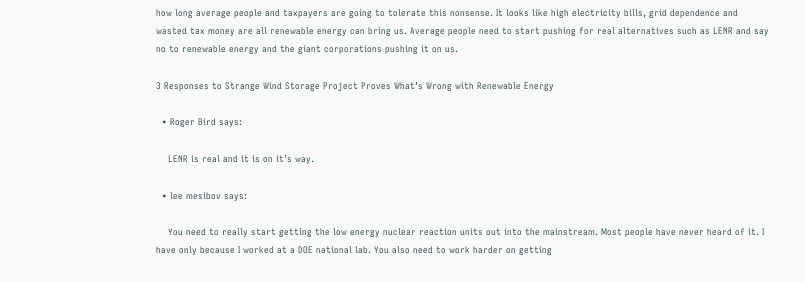how long average people and taxpayers are going to tolerate this nonsense. It looks like high electricity bills, grid dependence and wasted tax money are all renewable energy can bring us. Average people need to start pushing for real alternatives such as LENR and say no to renewable energy and the giant corporations pushing it on us.

3 Responses to Strange Wind Storage Project Proves What’s Wrong with Renewable Energy

  • Roger Bird says:

    LENR is real and it is on it’s way.

  • lee mesibov says:

    You need to really start getting the low energy nuclear reaction units out into the mainstream. Most people have never heard of it. I have only because I worked at a DOE national lab. You also need to work harder on getting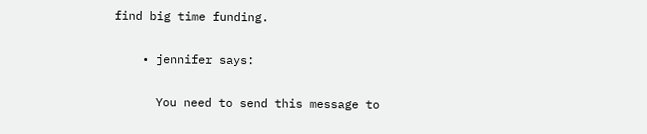find big time funding.

    • jennifer says:

      You need to send this message to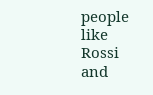people like Rossi and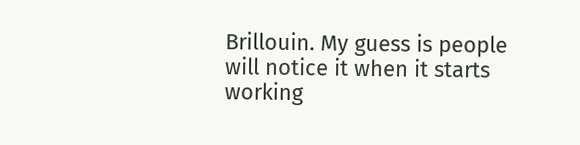Brillouin. My guess is people will notice it when it starts working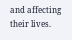and affecting their lives.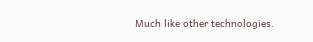Much like other technologies.